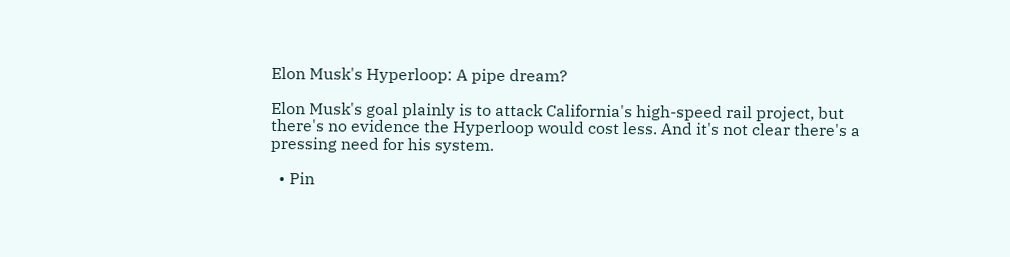Elon Musk's Hyperloop: A pipe dream?

Elon Musk's goal plainly is to attack California's high-speed rail project, but there's no evidence the Hyperloop would cost less. And it's not clear there's a pressing need for his system.

  • Pin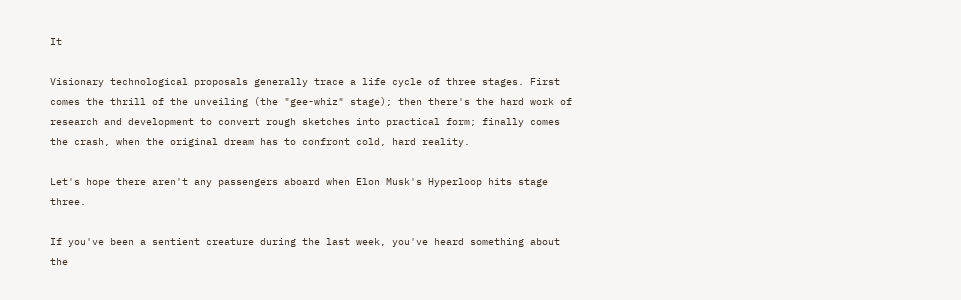It

Visionary technological proposals generally trace a life cycle of three stages. First comes the thrill of the unveiling (the "gee-whiz" stage); then there's the hard work of research and development to convert rough sketches into practical form; finally comes the crash, when the original dream has to confront cold, hard reality.

Let's hope there aren't any passengers aboard when Elon Musk's Hyperloop hits stage three.

If you've been a sentient creature during the last week, you've heard something about the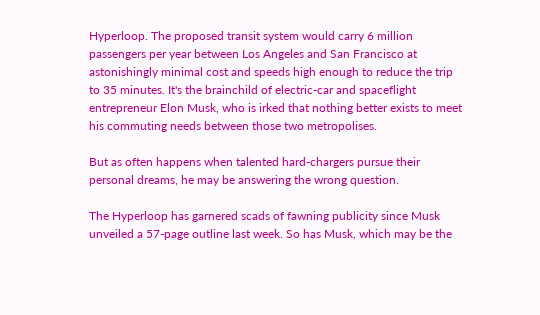Hyperloop. The proposed transit system would carry 6 million passengers per year between Los Angeles and San Francisco at astonishingly minimal cost and speeds high enough to reduce the trip to 35 minutes. It's the brainchild of electric-car and spaceflight entrepreneur Elon Musk, who is irked that nothing better exists to meet his commuting needs between those two metropolises.

But as often happens when talented hard-chargers pursue their personal dreams, he may be answering the wrong question.

The Hyperloop has garnered scads of fawning publicity since Musk unveiled a 57-page outline last week. So has Musk, which may be the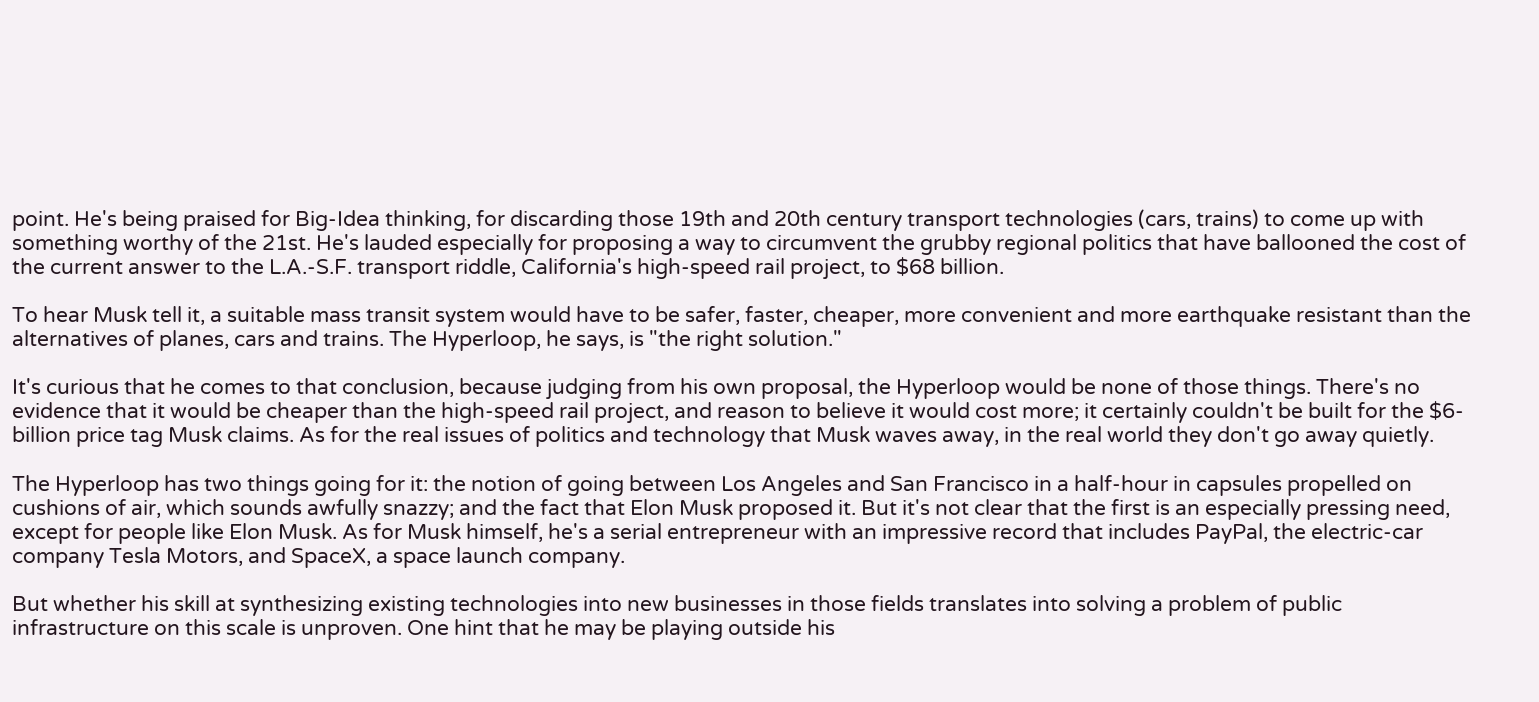point. He's being praised for Big-Idea thinking, for discarding those 19th and 20th century transport technologies (cars, trains) to come up with something worthy of the 21st. He's lauded especially for proposing a way to circumvent the grubby regional politics that have ballooned the cost of the current answer to the L.A.-S.F. transport riddle, California's high-speed rail project, to $68 billion.

To hear Musk tell it, a suitable mass transit system would have to be safer, faster, cheaper, more convenient and more earthquake resistant than the alternatives of planes, cars and trains. The Hyperloop, he says, is "the right solution."

It's curious that he comes to that conclusion, because judging from his own proposal, the Hyperloop would be none of those things. There's no evidence that it would be cheaper than the high-speed rail project, and reason to believe it would cost more; it certainly couldn't be built for the $6-billion price tag Musk claims. As for the real issues of politics and technology that Musk waves away, in the real world they don't go away quietly.

The Hyperloop has two things going for it: the notion of going between Los Angeles and San Francisco in a half-hour in capsules propelled on cushions of air, which sounds awfully snazzy; and the fact that Elon Musk proposed it. But it's not clear that the first is an especially pressing need, except for people like Elon Musk. As for Musk himself, he's a serial entrepreneur with an impressive record that includes PayPal, the electric-car company Tesla Motors, and SpaceX, a space launch company.

But whether his skill at synthesizing existing technologies into new businesses in those fields translates into solving a problem of public infrastructure on this scale is unproven. One hint that he may be playing outside his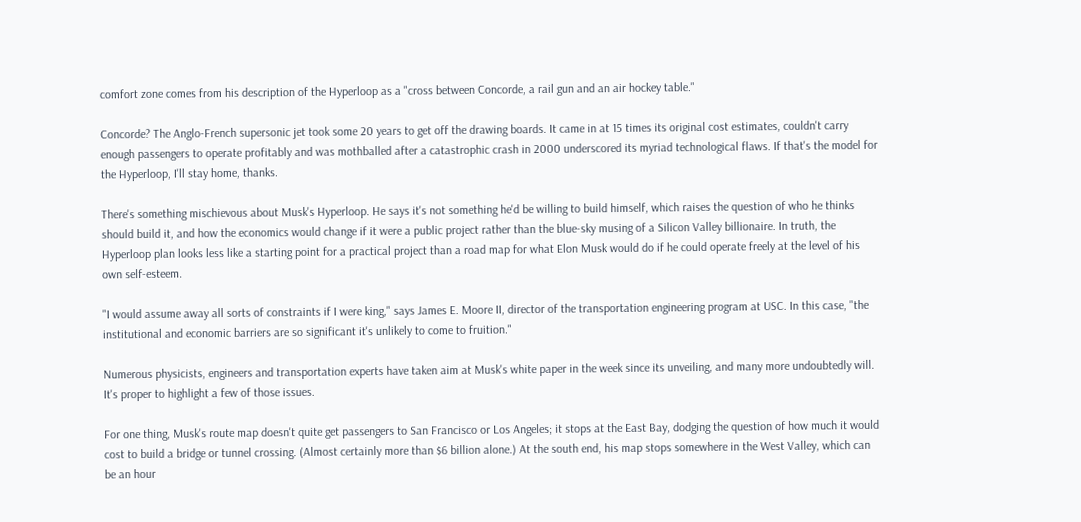comfort zone comes from his description of the Hyperloop as a "cross between Concorde, a rail gun and an air hockey table."

Concorde? The Anglo-French supersonic jet took some 20 years to get off the drawing boards. It came in at 15 times its original cost estimates, couldn't carry enough passengers to operate profitably and was mothballed after a catastrophic crash in 2000 underscored its myriad technological flaws. If that's the model for the Hyperloop, I'll stay home, thanks.

There's something mischievous about Musk's Hyperloop. He says it's not something he'd be willing to build himself, which raises the question of who he thinks should build it, and how the economics would change if it were a public project rather than the blue-sky musing of a Silicon Valley billionaire. In truth, the Hyperloop plan looks less like a starting point for a practical project than a road map for what Elon Musk would do if he could operate freely at the level of his own self-esteem.

"I would assume away all sorts of constraints if I were king," says James E. Moore II, director of the transportation engineering program at USC. In this case, "the institutional and economic barriers are so significant it's unlikely to come to fruition."

Numerous physicists, engineers and transportation experts have taken aim at Musk's white paper in the week since its unveiling, and many more undoubtedly will. It's proper to highlight a few of those issues.

For one thing, Musk's route map doesn't quite get passengers to San Francisco or Los Angeles; it stops at the East Bay, dodging the question of how much it would cost to build a bridge or tunnel crossing. (Almost certainly more than $6 billion alone.) At the south end, his map stops somewhere in the West Valley, which can be an hour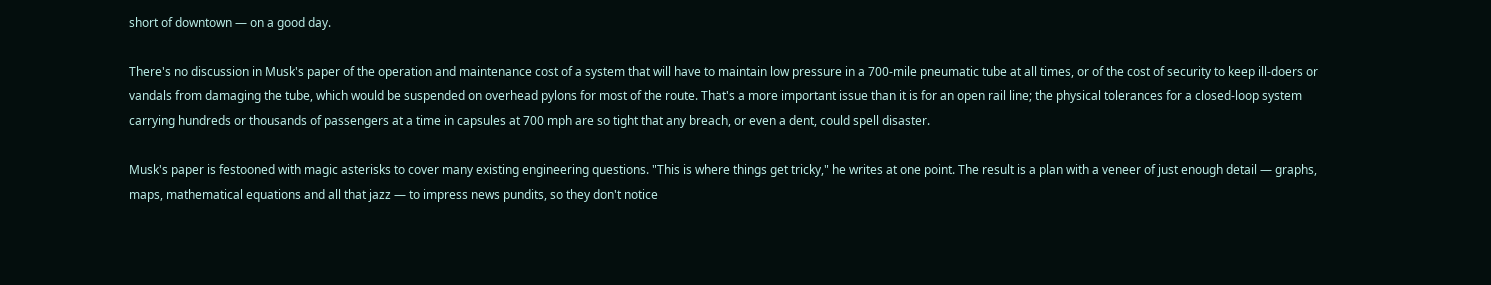short of downtown — on a good day.

There's no discussion in Musk's paper of the operation and maintenance cost of a system that will have to maintain low pressure in a 700-mile pneumatic tube at all times, or of the cost of security to keep ill-doers or vandals from damaging the tube, which would be suspended on overhead pylons for most of the route. That's a more important issue than it is for an open rail line; the physical tolerances for a closed-loop system carrying hundreds or thousands of passengers at a time in capsules at 700 mph are so tight that any breach, or even a dent, could spell disaster.

Musk's paper is festooned with magic asterisks to cover many existing engineering questions. "This is where things get tricky," he writes at one point. The result is a plan with a veneer of just enough detail — graphs, maps, mathematical equations and all that jazz — to impress news pundits, so they don't notice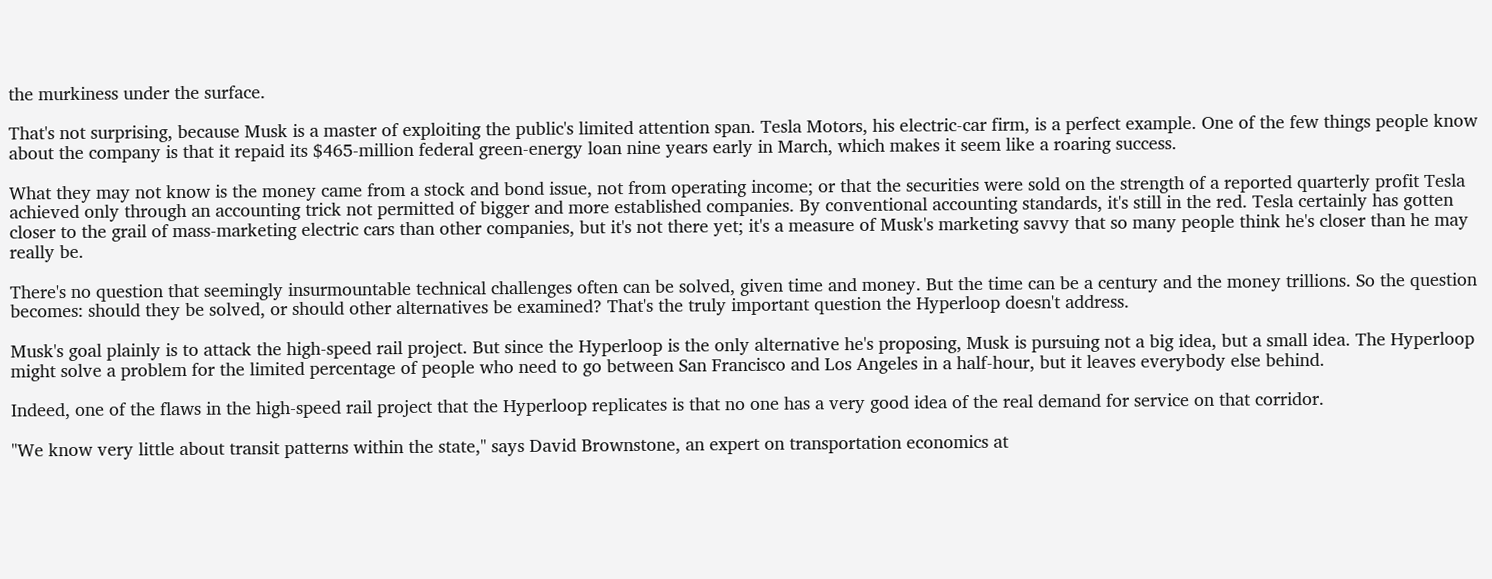the murkiness under the surface.

That's not surprising, because Musk is a master of exploiting the public's limited attention span. Tesla Motors, his electric-car firm, is a perfect example. One of the few things people know about the company is that it repaid its $465-million federal green-energy loan nine years early in March, which makes it seem like a roaring success.

What they may not know is the money came from a stock and bond issue, not from operating income; or that the securities were sold on the strength of a reported quarterly profit Tesla achieved only through an accounting trick not permitted of bigger and more established companies. By conventional accounting standards, it's still in the red. Tesla certainly has gotten closer to the grail of mass-marketing electric cars than other companies, but it's not there yet; it's a measure of Musk's marketing savvy that so many people think he's closer than he may really be.

There's no question that seemingly insurmountable technical challenges often can be solved, given time and money. But the time can be a century and the money trillions. So the question becomes: should they be solved, or should other alternatives be examined? That's the truly important question the Hyperloop doesn't address.

Musk's goal plainly is to attack the high-speed rail project. But since the Hyperloop is the only alternative he's proposing, Musk is pursuing not a big idea, but a small idea. The Hyperloop might solve a problem for the limited percentage of people who need to go between San Francisco and Los Angeles in a half-hour, but it leaves everybody else behind.

Indeed, one of the flaws in the high-speed rail project that the Hyperloop replicates is that no one has a very good idea of the real demand for service on that corridor.

"We know very little about transit patterns within the state," says David Brownstone, an expert on transportation economics at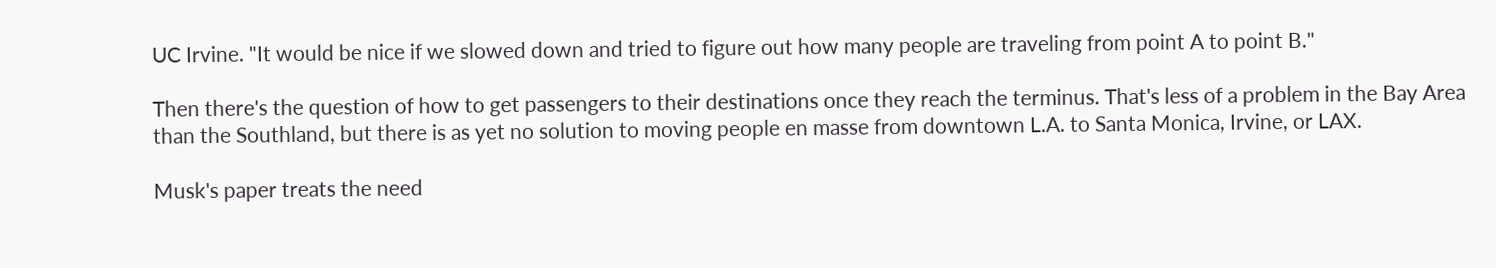UC Irvine. "It would be nice if we slowed down and tried to figure out how many people are traveling from point A to point B."

Then there's the question of how to get passengers to their destinations once they reach the terminus. That's less of a problem in the Bay Area than the Southland, but there is as yet no solution to moving people en masse from downtown L.A. to Santa Monica, Irvine, or LAX.

Musk's paper treats the need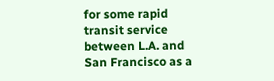for some rapid transit service between L.A. and San Francisco as a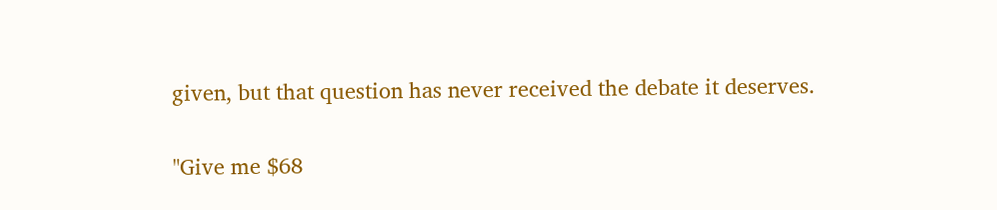given, but that question has never received the debate it deserves.

"Give me $68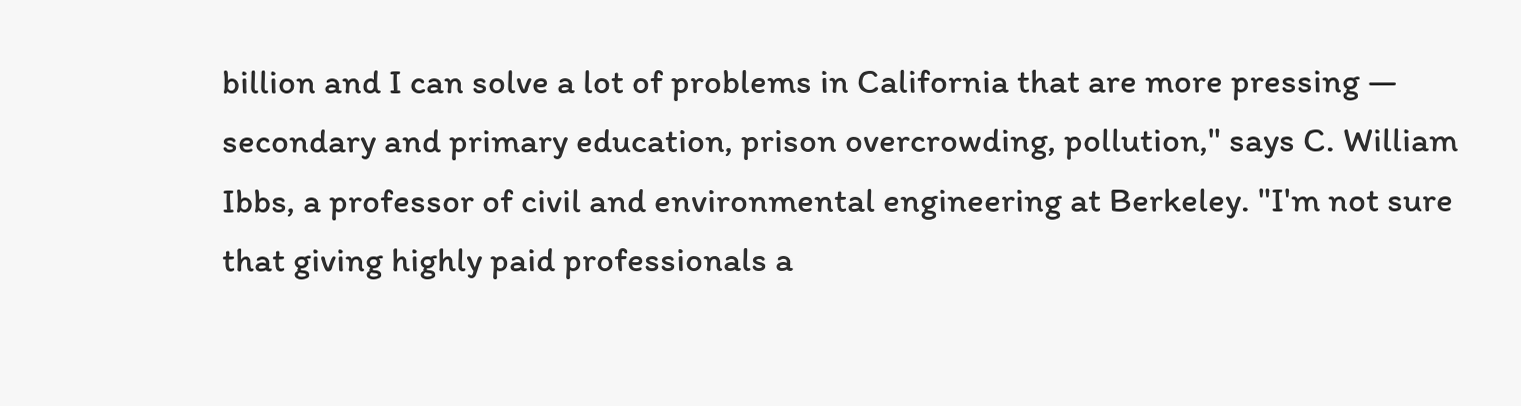billion and I can solve a lot of problems in California that are more pressing — secondary and primary education, prison overcrowding, pollution," says C. William Ibbs, a professor of civil and environmental engineering at Berkeley. "I'm not sure that giving highly paid professionals a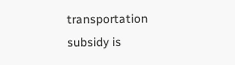transportation subsidy is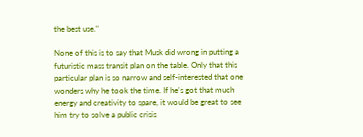the best use."

None of this is to say that Musk did wrong in putting a futuristic mass transit plan on the table. Only that this particular plan is so narrow and self-interested that one wonders why he took the time. If he's got that much energy and creativity to spare, it would be great to see him try to solve a public crisis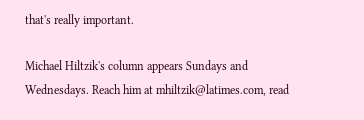that's really important.

Michael Hiltzik's column appears Sundays and Wednesdays. Reach him at mhiltzik@latimes.com, read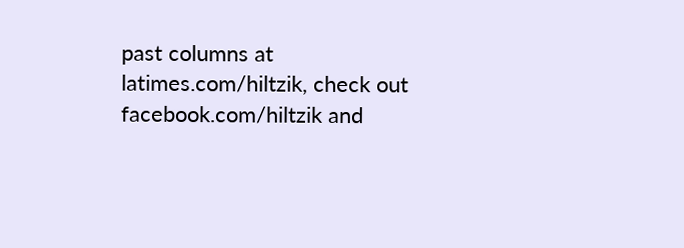past columns at latimes.com/hiltzik, check out facebook.com/hiltzik and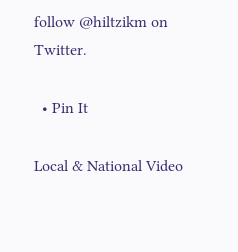follow @hiltzikm on Twitter.

  • Pin It

Local & National Video